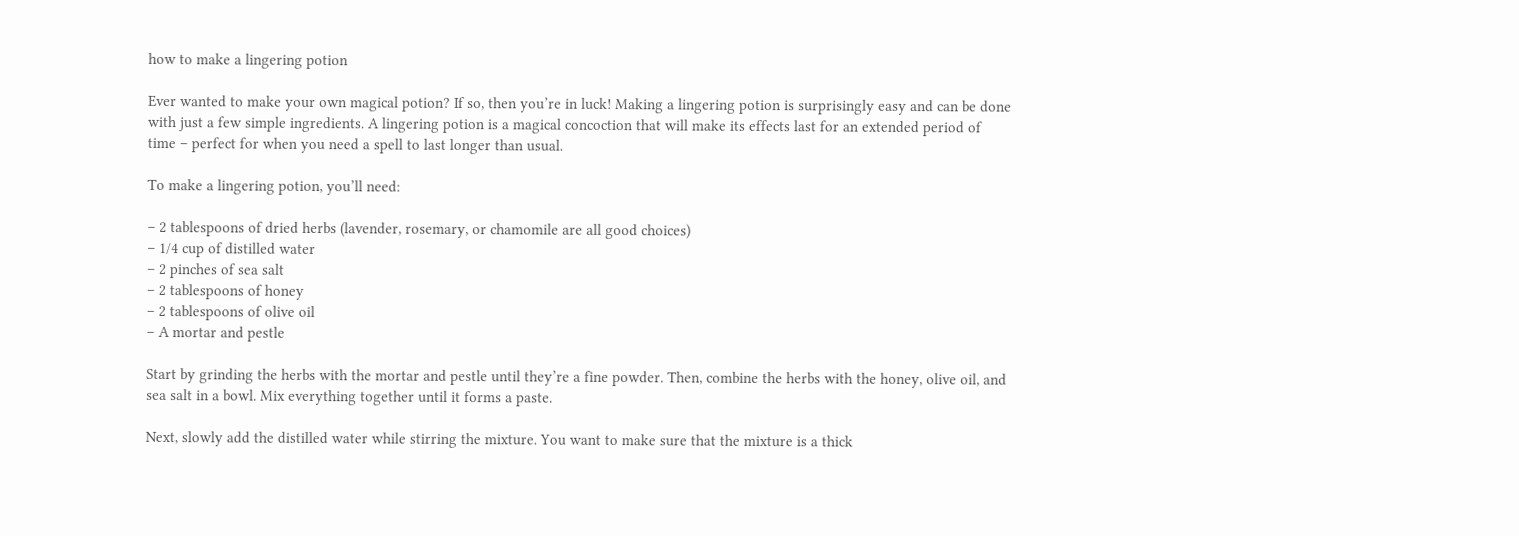how to make a lingering potion

Ever wanted to make your own magical potion? If so, then you’re in luck! Making a lingering potion is surprisingly easy and can be done with just a few simple ingredients. A lingering potion is a magical concoction that will make its effects last for an extended period of time – perfect for when you need a spell to last longer than usual.

To make a lingering potion, you’ll need:

– 2 tablespoons of dried herbs (lavender, rosemary, or chamomile are all good choices)
– 1/4 cup of distilled water
– 2 pinches of sea salt
– 2 tablespoons of honey
– 2 tablespoons of olive oil
– A mortar and pestle

Start by grinding the herbs with the mortar and pestle until they’re a fine powder. Then, combine the herbs with the honey, olive oil, and sea salt in a bowl. Mix everything together until it forms a paste.

Next, slowly add the distilled water while stirring the mixture. You want to make sure that the mixture is a thick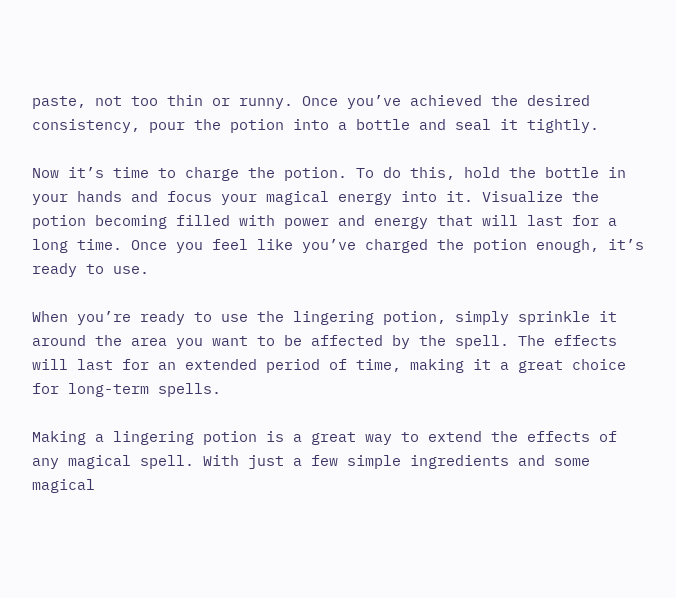paste, not too thin or runny. Once you’ve achieved the desired consistency, pour the potion into a bottle and seal it tightly.

Now it’s time to charge the potion. To do this, hold the bottle in your hands and focus your magical energy into it. Visualize the potion becoming filled with power and energy that will last for a long time. Once you feel like you’ve charged the potion enough, it’s ready to use.

When you’re ready to use the lingering potion, simply sprinkle it around the area you want to be affected by the spell. The effects will last for an extended period of time, making it a great choice for long-term spells.

Making a lingering potion is a great way to extend the effects of any magical spell. With just a few simple ingredients and some magical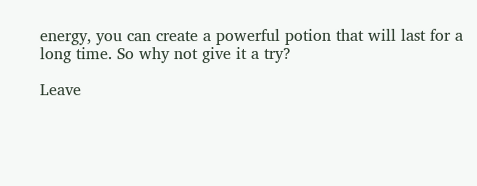energy, you can create a powerful potion that will last for a long time. So why not give it a try?

Leave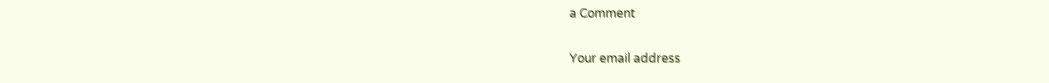a Comment

Your email address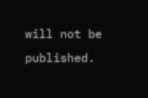will not be published.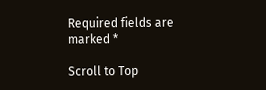Required fields are marked *

Scroll to Top